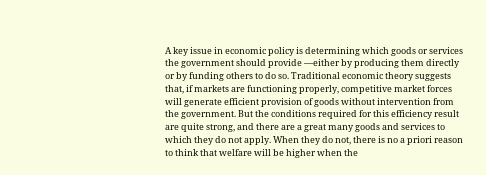A key issue in economic policy is determining which goods or services the government should provide —either by producing them directly or by funding others to do so. Traditional economic theory suggests that, if markets are functioning properly, competitive market forces will generate efficient provision of goods without intervention from the government. But the conditions required for this efficiency result are quite strong, and there are a great many goods and services to which they do not apply. When they do not, there is no a priori reason to think that welfare will be higher when the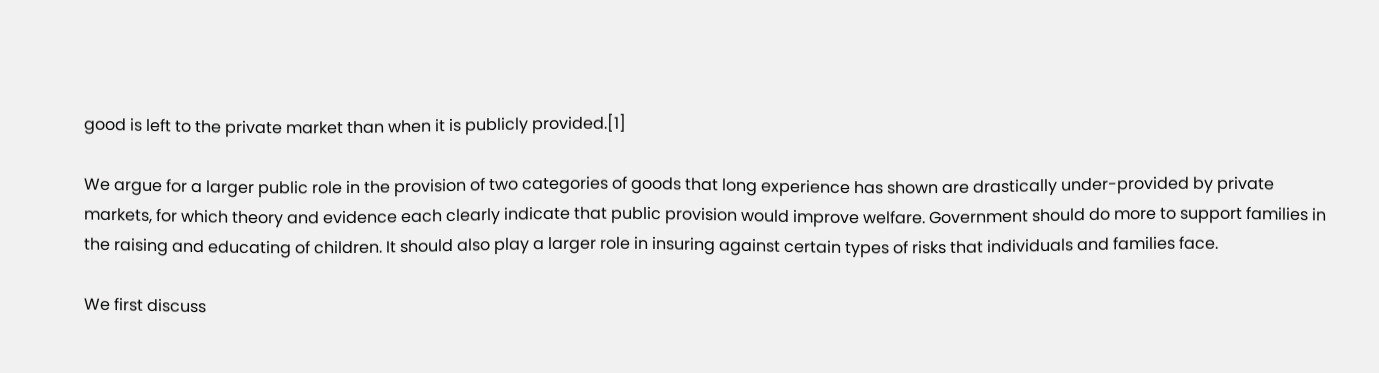good is left to the private market than when it is publicly provided.[1]

We argue for a larger public role in the provision of two categories of goods that long experience has shown are drastically under-provided by private markets, for which theory and evidence each clearly indicate that public provision would improve welfare. Government should do more to support families in the raising and educating of children. It should also play a larger role in insuring against certain types of risks that individuals and families face.

We first discuss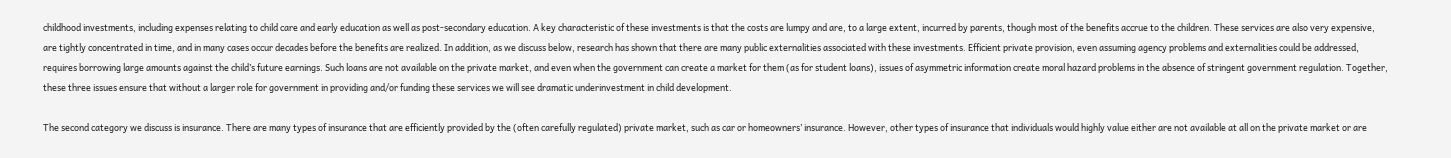childhood investments, including expenses relating to child care and early education as well as post-secondary education. A key characteristic of these investments is that the costs are lumpy and are, to a large extent, incurred by parents, though most of the benefits accrue to the children. These services are also very expensive, are tightly concentrated in time, and in many cases occur decades before the benefits are realized. In addition, as we discuss below, research has shown that there are many public externalities associated with these investments. Efficient private provision, even assuming agency problems and externalities could be addressed, requires borrowing large amounts against the child’s future earnings. Such loans are not available on the private market, and even when the government can create a market for them (as for student loans), issues of asymmetric information create moral hazard problems in the absence of stringent government regulation. Together, these three issues ensure that without a larger role for government in providing and/or funding these services we will see dramatic underinvestment in child development.

The second category we discuss is insurance. There are many types of insurance that are efficiently provided by the (often carefully regulated) private market, such as car or homeowners’ insurance. However, other types of insurance that individuals would highly value either are not available at all on the private market or are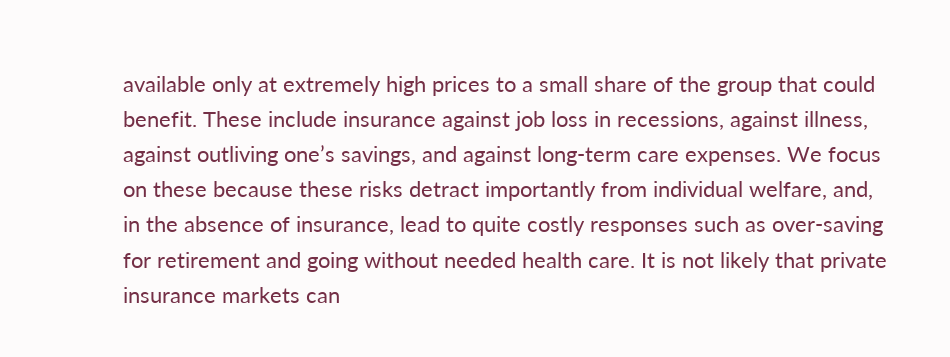available only at extremely high prices to a small share of the group that could benefit. These include insurance against job loss in recessions, against illness, against outliving one’s savings, and against long-term care expenses. We focus on these because these risks detract importantly from individual welfare, and, in the absence of insurance, lead to quite costly responses such as over-saving for retirement and going without needed health care. It is not likely that private insurance markets can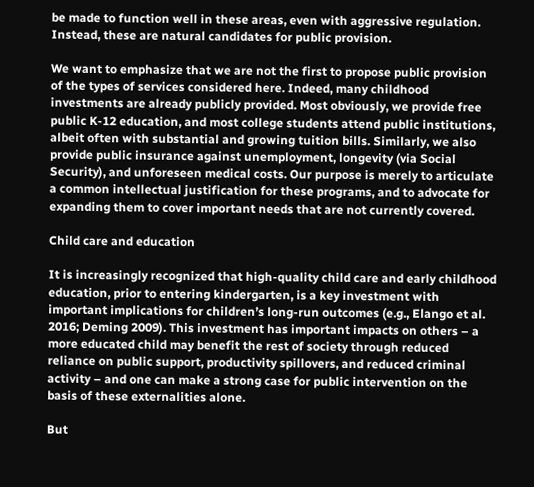be made to function well in these areas, even with aggressive regulation. Instead, these are natural candidates for public provision.

We want to emphasize that we are not the first to propose public provision of the types of services considered here. Indeed, many childhood investments are already publicly provided. Most obviously, we provide free public K-12 education, and most college students attend public institutions, albeit often with substantial and growing tuition bills. Similarly, we also provide public insurance against unemployment, longevity (via Social Security), and unforeseen medical costs. Our purpose is merely to articulate a common intellectual justification for these programs, and to advocate for expanding them to cover important needs that are not currently covered.

Child care and education

It is increasingly recognized that high-quality child care and early childhood education, prior to entering kindergarten, is a key investment with important implications for children’s long-run outcomes (e.g., Elango et al. 2016; Deming 2009). This investment has important impacts on others – a more educated child may benefit the rest of society through reduced reliance on public support, productivity spillovers, and reduced criminal activity – and one can make a strong case for public intervention on the basis of these externalities alone.

But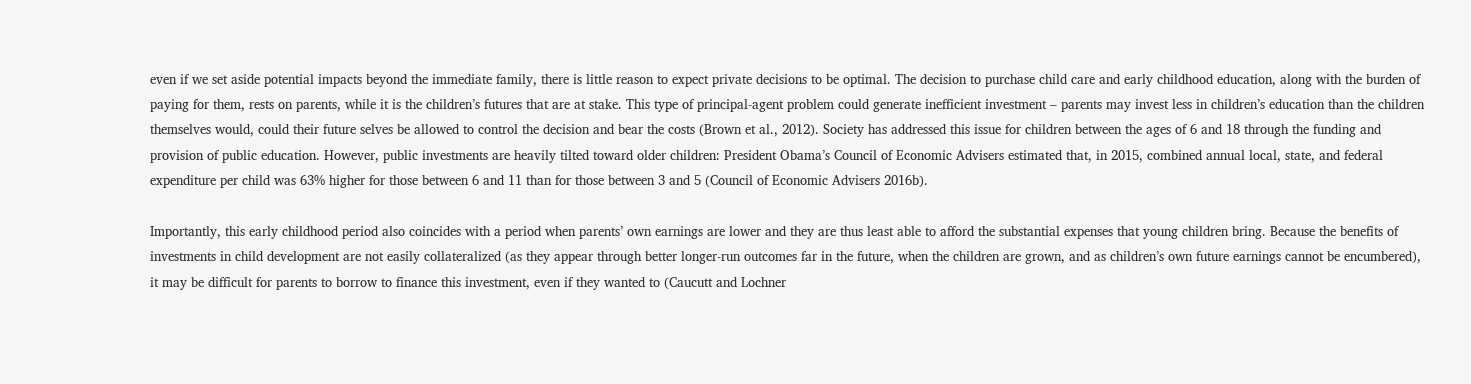even if we set aside potential impacts beyond the immediate family, there is little reason to expect private decisions to be optimal. The decision to purchase child care and early childhood education, along with the burden of paying for them, rests on parents, while it is the children’s futures that are at stake. This type of principal-agent problem could generate inefficient investment – parents may invest less in children’s education than the children themselves would, could their future selves be allowed to control the decision and bear the costs (Brown et al., 2012). Society has addressed this issue for children between the ages of 6 and 18 through the funding and provision of public education. However, public investments are heavily tilted toward older children: President Obama’s Council of Economic Advisers estimated that, in 2015, combined annual local, state, and federal expenditure per child was 63% higher for those between 6 and 11 than for those between 3 and 5 (Council of Economic Advisers 2016b).

Importantly, this early childhood period also coincides with a period when parents’ own earnings are lower and they are thus least able to afford the substantial expenses that young children bring. Because the benefits of investments in child development are not easily collateralized (as they appear through better longer-run outcomes far in the future, when the children are grown, and as children’s own future earnings cannot be encumbered), it may be difficult for parents to borrow to finance this investment, even if they wanted to (Caucutt and Lochner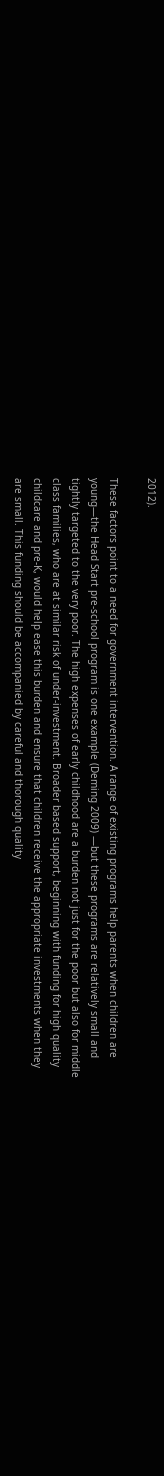2012).

These factors point to a need for government intervention. A range of existing programs help parents when children are young—the Head Start pre-school program is one example (Deming 2009) —but these programs are relatively small and tightly targeted to the very poor. The high expenses of early childhood are a burden not just for the poor but also for middle class families, who are at similar risk of under-investment. Broader based support, beginning with funding for high quality childcare and pre-K, would help ease this burden and ensure that children receive the appropriate investments when they are small. This funding should be accompanied by careful and thorough quality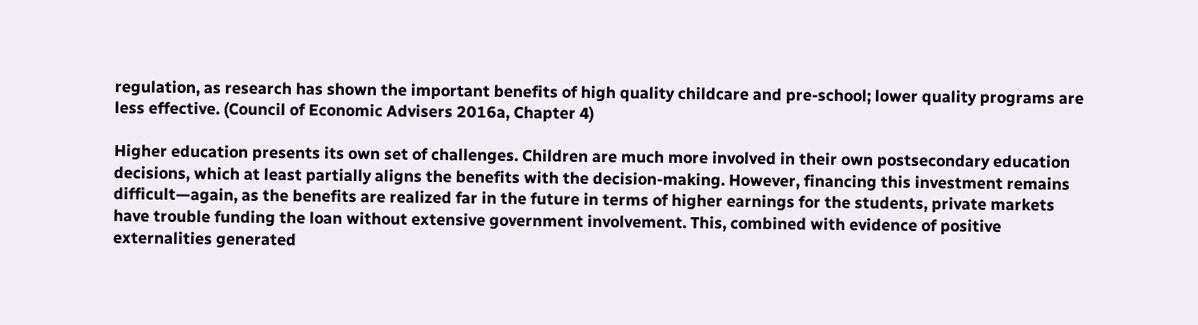regulation, as research has shown the important benefits of high quality childcare and pre-school; lower quality programs are less effective. (Council of Economic Advisers 2016a, Chapter 4)

Higher education presents its own set of challenges. Children are much more involved in their own postsecondary education decisions, which at least partially aligns the benefits with the decision-making. However, financing this investment remains difficult—again, as the benefits are realized far in the future in terms of higher earnings for the students, private markets have trouble funding the loan without extensive government involvement. This, combined with evidence of positive externalities generated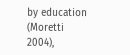by education (Moretti 2004),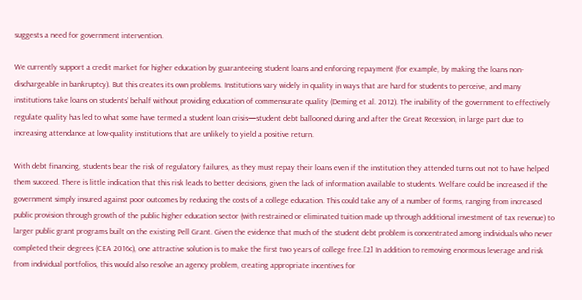suggests a need for government intervention.

We currently support a credit market for higher education by guaranteeing student loans and enforcing repayment (for example, by making the loans non-dischargeable in bankruptcy). But this creates its own problems. Institutions vary widely in quality in ways that are hard for students to perceive, and many institutions take loans on students’ behalf without providing education of commensurate quality (Deming et al. 2012). The inability of the government to effectively regulate quality has led to what some have termed a student loan crisis—student debt ballooned during and after the Great Recession, in large part due to increasing attendance at low-quality institutions that are unlikely to yield a positive return.

With debt financing, students bear the risk of regulatory failures, as they must repay their loans even if the institution they attended turns out not to have helped them succeed. There is little indication that this risk leads to better decisions, given the lack of information available to students. Welfare could be increased if the government simply insured against poor outcomes by reducing the costs of a college education. This could take any of a number of forms, ranging from increased public provision through growth of the public higher education sector (with restrained or eliminated tuition made up through additional investment of tax revenue) to larger public grant programs built on the existing Pell Grant. Given the evidence that much of the student debt problem is concentrated among individuals who never completed their degrees (CEA 2016c), one attractive solution is to make the first two years of college free.[2] In addition to removing enormous leverage and risk from individual portfolios, this would also resolve an agency problem, creating appropriate incentives for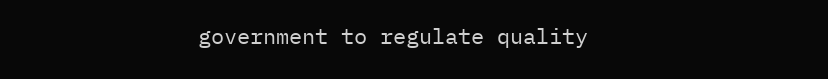government to regulate quality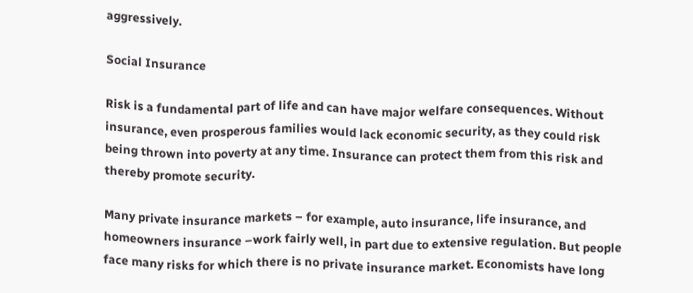aggressively.

Social Insurance

Risk is a fundamental part of life and can have major welfare consequences. Without insurance, even prosperous families would lack economic security, as they could risk being thrown into poverty at any time. Insurance can protect them from this risk and thereby promote security.

Many private insurance markets – for example, auto insurance, life insurance, and homeowners insurance –work fairly well, in part due to extensive regulation. But people face many risks for which there is no private insurance market. Economists have long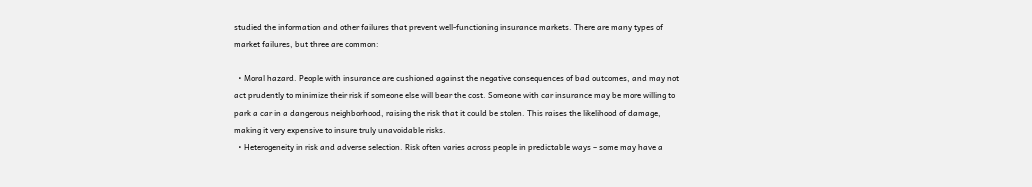studied the information and other failures that prevent well-functioning insurance markets. There are many types of market failures, but three are common:

  • Moral hazard. People with insurance are cushioned against the negative consequences of bad outcomes, and may not act prudently to minimize their risk if someone else will bear the cost. Someone with car insurance may be more willing to park a car in a dangerous neighborhood, raising the risk that it could be stolen. This raises the likelihood of damage, making it very expensive to insure truly unavoidable risks.
  • Heterogeneity in risk and adverse selection. Risk often varies across people in predictable ways – some may have a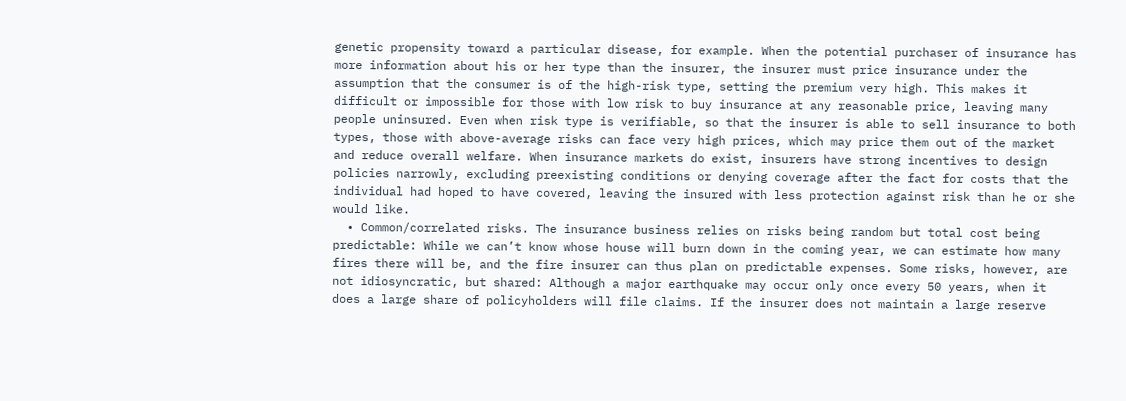genetic propensity toward a particular disease, for example. When the potential purchaser of insurance has more information about his or her type than the insurer, the insurer must price insurance under the assumption that the consumer is of the high-risk type, setting the premium very high. This makes it difficult or impossible for those with low risk to buy insurance at any reasonable price, leaving many people uninsured. Even when risk type is verifiable, so that the insurer is able to sell insurance to both types, those with above-average risks can face very high prices, which may price them out of the market and reduce overall welfare. When insurance markets do exist, insurers have strong incentives to design policies narrowly, excluding preexisting conditions or denying coverage after the fact for costs that the individual had hoped to have covered, leaving the insured with less protection against risk than he or she would like.
  • Common/correlated risks. The insurance business relies on risks being random but total cost being predictable: While we can’t know whose house will burn down in the coming year, we can estimate how many fires there will be, and the fire insurer can thus plan on predictable expenses. Some risks, however, are not idiosyncratic, but shared: Although a major earthquake may occur only once every 50 years, when it does a large share of policyholders will file claims. If the insurer does not maintain a large reserve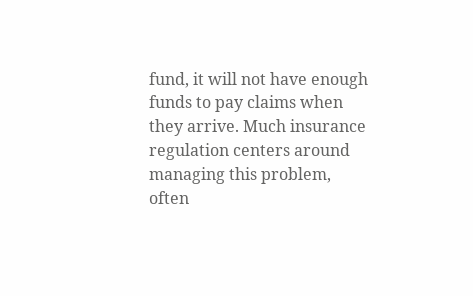fund, it will not have enough funds to pay claims when they arrive. Much insurance regulation centers around managing this problem, often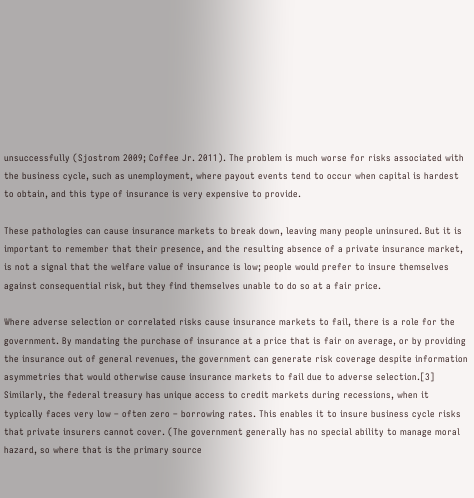unsuccessfully (Sjostrom 2009; Coffee Jr. 2011). The problem is much worse for risks associated with the business cycle, such as unemployment, where payout events tend to occur when capital is hardest to obtain, and this type of insurance is very expensive to provide.

These pathologies can cause insurance markets to break down, leaving many people uninsured. But it is important to remember that their presence, and the resulting absence of a private insurance market, is not a signal that the welfare value of insurance is low; people would prefer to insure themselves against consequential risk, but they find themselves unable to do so at a fair price.

Where adverse selection or correlated risks cause insurance markets to fail, there is a role for the government. By mandating the purchase of insurance at a price that is fair on average, or by providing the insurance out of general revenues, the government can generate risk coverage despite information asymmetries that would otherwise cause insurance markets to fail due to adverse selection.[3] Similarly, the federal treasury has unique access to credit markets during recessions, when it typically faces very low – often zero – borrowing rates. This enables it to insure business cycle risks that private insurers cannot cover. (The government generally has no special ability to manage moral hazard, so where that is the primary source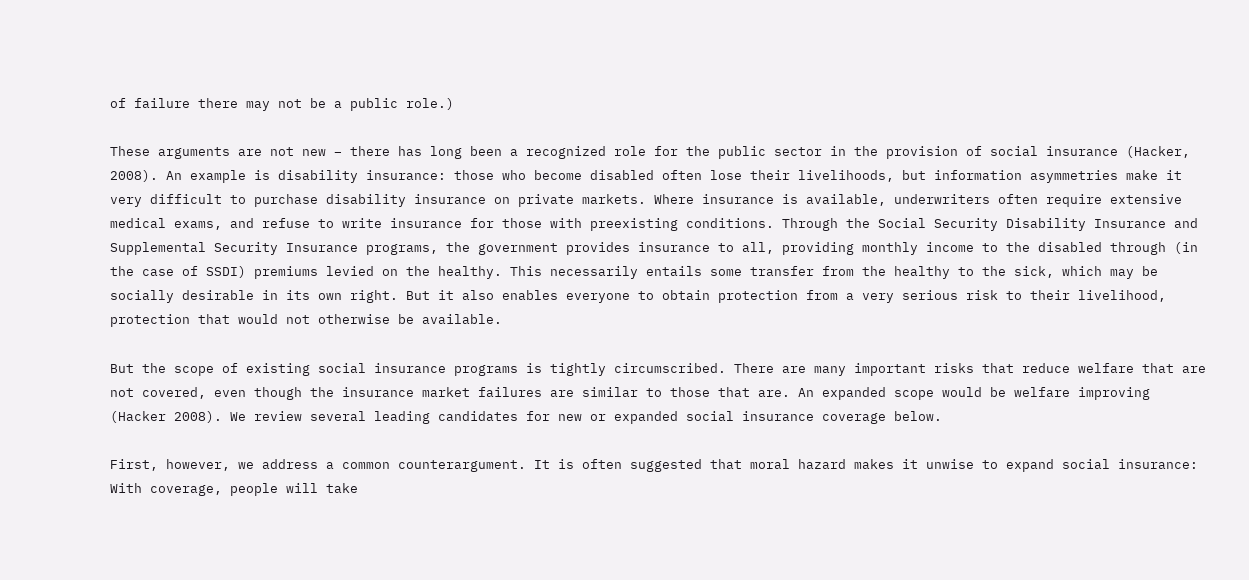of failure there may not be a public role.)

These arguments are not new – there has long been a recognized role for the public sector in the provision of social insurance (Hacker, 2008). An example is disability insurance: those who become disabled often lose their livelihoods, but information asymmetries make it very difficult to purchase disability insurance on private markets. Where insurance is available, underwriters often require extensive medical exams, and refuse to write insurance for those with preexisting conditions. Through the Social Security Disability Insurance and Supplemental Security Insurance programs, the government provides insurance to all, providing monthly income to the disabled through (in the case of SSDI) premiums levied on the healthy. This necessarily entails some transfer from the healthy to the sick, which may be socially desirable in its own right. But it also enables everyone to obtain protection from a very serious risk to their livelihood, protection that would not otherwise be available.

But the scope of existing social insurance programs is tightly circumscribed. There are many important risks that reduce welfare that are not covered, even though the insurance market failures are similar to those that are. An expanded scope would be welfare improving (Hacker 2008). We review several leading candidates for new or expanded social insurance coverage below.

First, however, we address a common counterargument. It is often suggested that moral hazard makes it unwise to expand social insurance: With coverage, people will take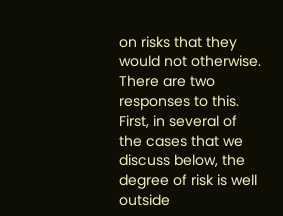on risks that they would not otherwise. There are two responses to this. First, in several of the cases that we discuss below, the degree of risk is well outside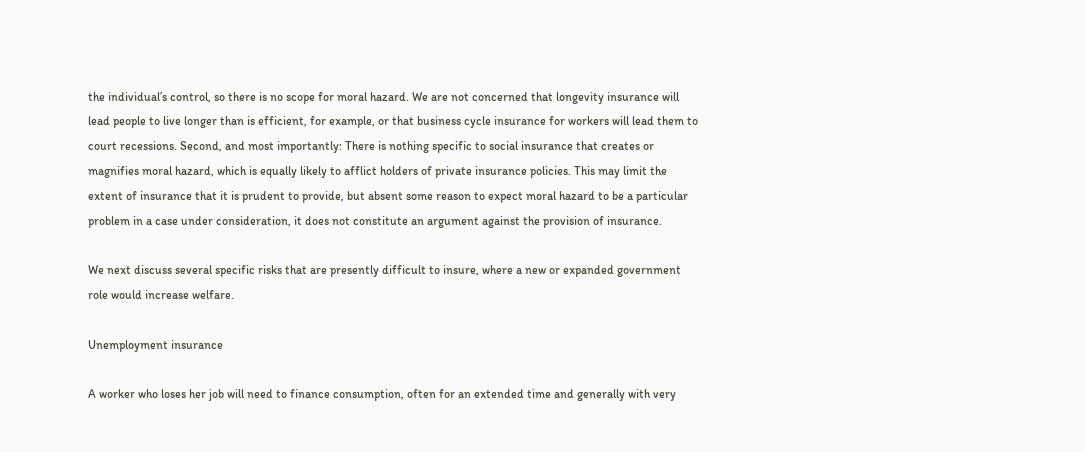the individual’s control, so there is no scope for moral hazard. We are not concerned that longevity insurance will lead people to live longer than is efficient, for example, or that business cycle insurance for workers will lead them to court recessions. Second, and most importantly: There is nothing specific to social insurance that creates or magnifies moral hazard, which is equally likely to afflict holders of private insurance policies. This may limit the extent of insurance that it is prudent to provide, but absent some reason to expect moral hazard to be a particular problem in a case under consideration, it does not constitute an argument against the provision of insurance.

We next discuss several specific risks that are presently difficult to insure, where a new or expanded government role would increase welfare.

Unemployment insurance

A worker who loses her job will need to finance consumption, often for an extended time and generally with very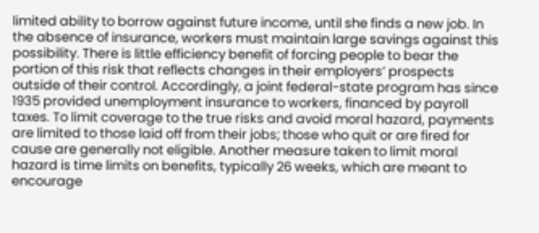limited ability to borrow against future income, until she finds a new job. In the absence of insurance, workers must maintain large savings against this possibility. There is little efficiency benefit of forcing people to bear the portion of this risk that reflects changes in their employers’ prospects outside of their control. Accordingly, a joint federal-state program has since 1935 provided unemployment insurance to workers, financed by payroll taxes. To limit coverage to the true risks and avoid moral hazard, payments are limited to those laid off from their jobs; those who quit or are fired for cause are generally not eligible. Another measure taken to limit moral hazard is time limits on benefits, typically 26 weeks, which are meant to encourage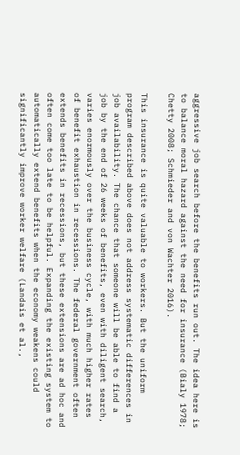aggressive job search before the benefits run out. The idea here is to balance moral hazard against the need for insurance (Bialy 1978; Chetty 2008; Schmieder and von Wachter 2016).

This insurance is quite valuable to workers. But the uniform program described above does not address systematic differences in job availability. The chance that someone will be able to find a job by the end of 26 weeks of benefits, even with diligent search, varies enormously over the business cycle, with much higher rates of benefit exhaustion in recessions. The federal government often extends benefits in recessions, but these extensions are ad hoc and often come too late to be helpful. Expanding the existing system to automatically extend benefits when the economy weakens could significantly improve worker welfare (Landais et al.,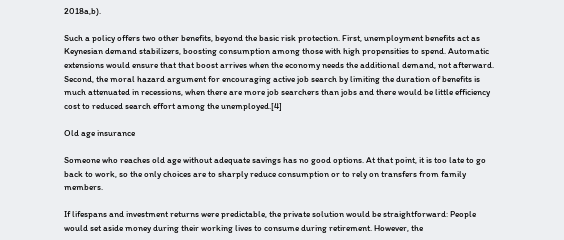2018a,b).

Such a policy offers two other benefits, beyond the basic risk protection. First, unemployment benefits act as Keynesian demand stabilizers, boosting consumption among those with high propensities to spend. Automatic extensions would ensure that that boost arrives when the economy needs the additional demand, not afterward. Second, the moral hazard argument for encouraging active job search by limiting the duration of benefits is much attenuated in recessions, when there are more job searchers than jobs and there would be little efficiency cost to reduced search effort among the unemployed.[4]

Old age insurance

Someone who reaches old age without adequate savings has no good options. At that point, it is too late to go back to work, so the only choices are to sharply reduce consumption or to rely on transfers from family members.

If lifespans and investment returns were predictable, the private solution would be straightforward: People would set aside money during their working lives to consume during retirement. However, the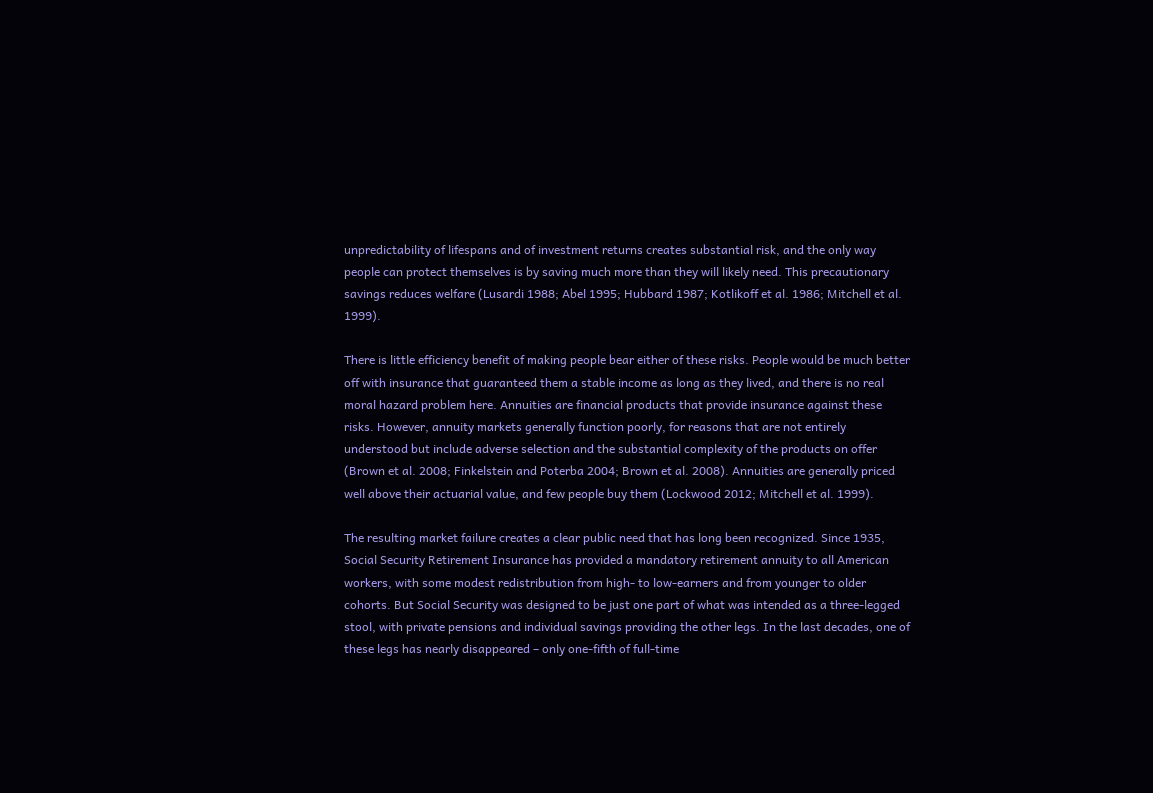unpredictability of lifespans and of investment returns creates substantial risk, and the only way people can protect themselves is by saving much more than they will likely need. This precautionary savings reduces welfare (Lusardi 1988; Abel 1995; Hubbard 1987; Kotlikoff et al. 1986; Mitchell et al. 1999).

There is little efficiency benefit of making people bear either of these risks. People would be much better off with insurance that guaranteed them a stable income as long as they lived, and there is no real moral hazard problem here. Annuities are financial products that provide insurance against these risks. However, annuity markets generally function poorly, for reasons that are not entirely understood but include adverse selection and the substantial complexity of the products on offer (Brown et al. 2008; Finkelstein and Poterba 2004; Brown et al. 2008). Annuities are generally priced well above their actuarial value, and few people buy them (Lockwood 2012; Mitchell et al. 1999).

The resulting market failure creates a clear public need that has long been recognized. Since 1935, Social Security Retirement Insurance has provided a mandatory retirement annuity to all American workers, with some modest redistribution from high- to low-earners and from younger to older cohorts. But Social Security was designed to be just one part of what was intended as a three-legged stool, with private pensions and individual savings providing the other legs. In the last decades, one of these legs has nearly disappeared – only one-fifth of full-time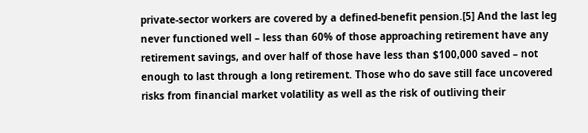private-sector workers are covered by a defined-benefit pension.[5] And the last leg never functioned well – less than 60% of those approaching retirement have any retirement savings, and over half of those have less than $100,000 saved – not enough to last through a long retirement. Those who do save still face uncovered risks from financial market volatility as well as the risk of outliving their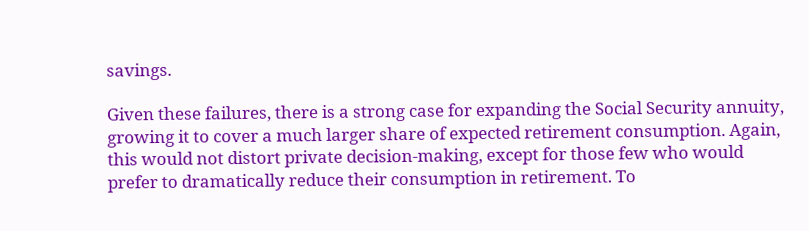savings.

Given these failures, there is a strong case for expanding the Social Security annuity, growing it to cover a much larger share of expected retirement consumption. Again, this would not distort private decision-making, except for those few who would prefer to dramatically reduce their consumption in retirement. To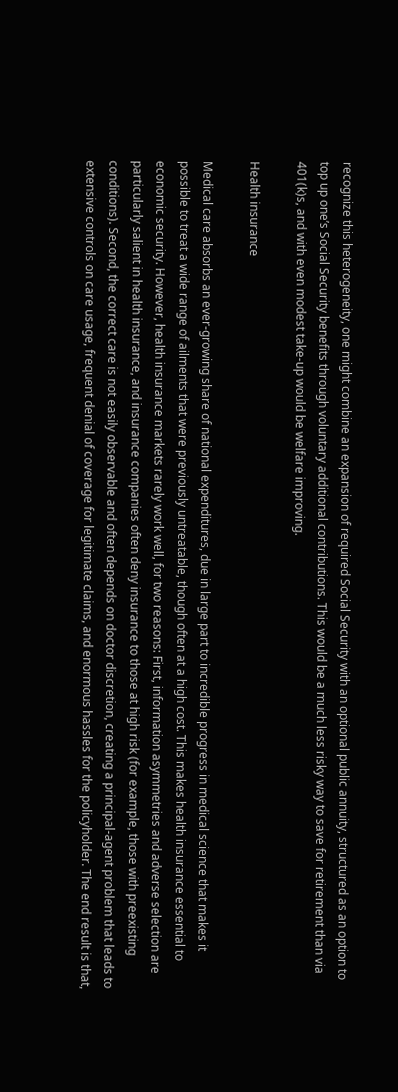recognize this heterogeneity, one might combine an expansion of required Social Security with an optional public annuity, structured as an option to top up one’s Social Security benefits through voluntary additional contributions. This would be a much less risky way to save for retirement than via 401(k)s, and with even modest take-up would be welfare improving.

Health insurance

Medical care absorbs an ever-growing share of national expenditures, due in large part to incredible progress in medical science that makes it possible to treat a wide range of ailments that were previously untreatable, though often at a high cost. This makes health insurance essential to economic security. However, health insurance markets rarely work well, for two reasons: First, information asymmetries and adverse selection are particularly salient in health insurance, and insurance companies often deny insurance to those at high risk (for example, those with preexisting conditions). Second, the correct care is not easily observable and often depends on doctor discretion, creating a principal-agent problem that leads to extensive controls on care usage, frequent denial of coverage for legitimate claims, and enormous hassles for the policyholder. The end result is that,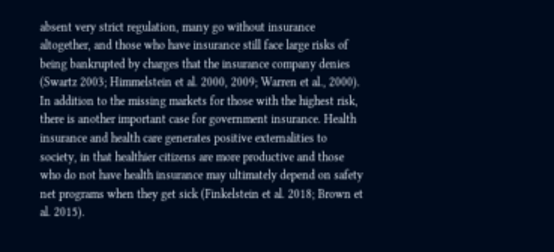absent very strict regulation, many go without insurance altogether, and those who have insurance still face large risks of being bankrupted by charges that the insurance company denies (Swartz 2003; Himmelstein et al. 2000, 2009; Warren et al., 2000). In addition to the missing markets for those with the highest risk, there is another important case for government insurance. Health insurance and health care generates positive externalities to society, in that healthier citizens are more productive and those who do not have health insurance may ultimately depend on safety net programs when they get sick (Finkelstein et al. 2018; Brown et al. 2015).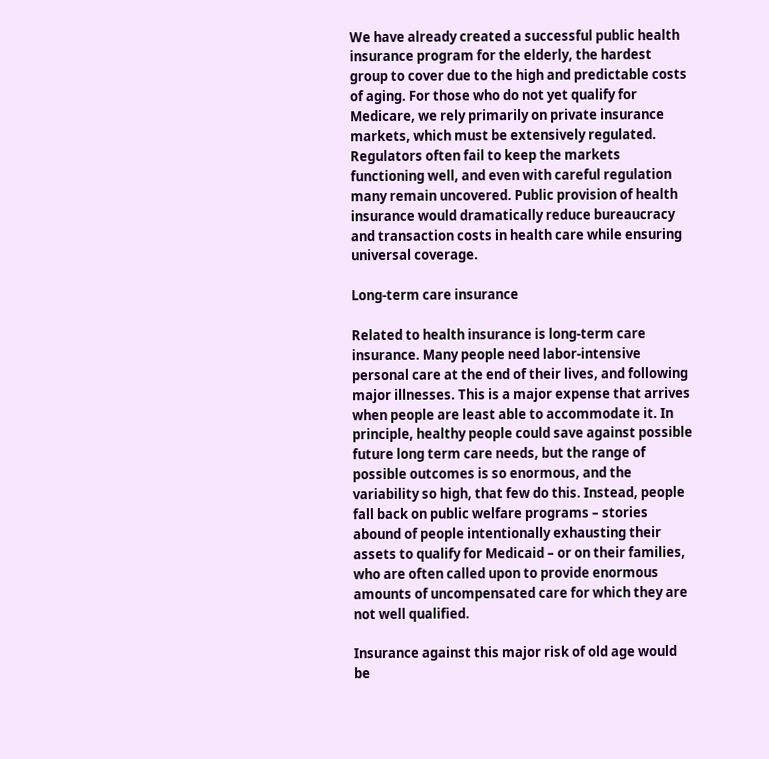We have already created a successful public health insurance program for the elderly, the hardest group to cover due to the high and predictable costs of aging. For those who do not yet qualify for Medicare, we rely primarily on private insurance markets, which must be extensively regulated. Regulators often fail to keep the markets functioning well, and even with careful regulation many remain uncovered. Public provision of health insurance would dramatically reduce bureaucracy and transaction costs in health care while ensuring universal coverage.

Long-term care insurance

Related to health insurance is long-term care insurance. Many people need labor-intensive personal care at the end of their lives, and following major illnesses. This is a major expense that arrives when people are least able to accommodate it. In principle, healthy people could save against possible future long term care needs, but the range of possible outcomes is so enormous, and the variability so high, that few do this. Instead, people fall back on public welfare programs – stories abound of people intentionally exhausting their assets to qualify for Medicaid – or on their families, who are often called upon to provide enormous amounts of uncompensated care for which they are not well qualified.

Insurance against this major risk of old age would be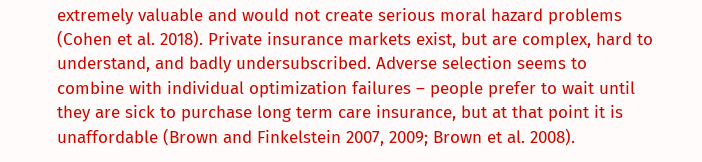extremely valuable and would not create serious moral hazard problems (Cohen et al. 2018). Private insurance markets exist, but are complex, hard to understand, and badly undersubscribed. Adverse selection seems to combine with individual optimization failures – people prefer to wait until they are sick to purchase long term care insurance, but at that point it is unaffordable (Brown and Finkelstein 2007, 2009; Brown et al. 2008).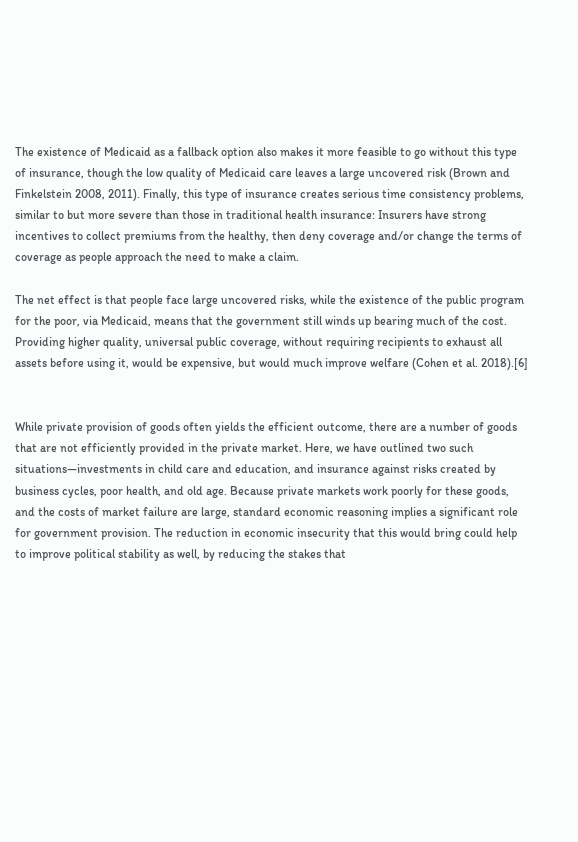The existence of Medicaid as a fallback option also makes it more feasible to go without this type of insurance, though the low quality of Medicaid care leaves a large uncovered risk (Brown and Finkelstein 2008, 2011). Finally, this type of insurance creates serious time consistency problems, similar to but more severe than those in traditional health insurance: Insurers have strong incentives to collect premiums from the healthy, then deny coverage and/or change the terms of coverage as people approach the need to make a claim.

The net effect is that people face large uncovered risks, while the existence of the public program for the poor, via Medicaid, means that the government still winds up bearing much of the cost. Providing higher quality, universal public coverage, without requiring recipients to exhaust all assets before using it, would be expensive, but would much improve welfare (Cohen et al. 2018).[6]


While private provision of goods often yields the efficient outcome, there are a number of goods that are not efficiently provided in the private market. Here, we have outlined two such situations—investments in child care and education, and insurance against risks created by business cycles, poor health, and old age. Because private markets work poorly for these goods, and the costs of market failure are large, standard economic reasoning implies a significant role for government provision. The reduction in economic insecurity that this would bring could help to improve political stability as well, by reducing the stakes that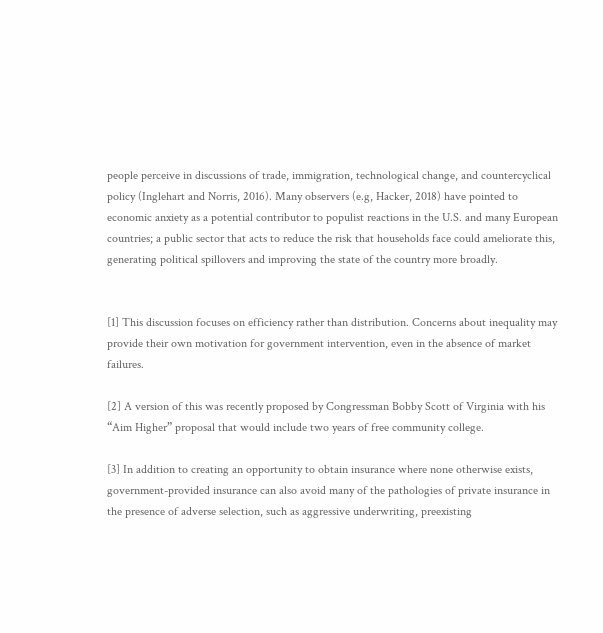people perceive in discussions of trade, immigration, technological change, and countercyclical policy (Inglehart and Norris, 2016). Many observers (e.g, Hacker, 2018) have pointed to economic anxiety as a potential contributor to populist reactions in the U.S. and many European countries; a public sector that acts to reduce the risk that households face could ameliorate this, generating political spillovers and improving the state of the country more broadly.


[1] This discussion focuses on efficiency rather than distribution. Concerns about inequality may provide their own motivation for government intervention, even in the absence of market failures.

[2] A version of this was recently proposed by Congressman Bobby Scott of Virginia with his “Aim Higher” proposal that would include two years of free community college.

[3] In addition to creating an opportunity to obtain insurance where none otherwise exists, government-provided insurance can also avoid many of the pathologies of private insurance in the presence of adverse selection, such as aggressive underwriting, preexisting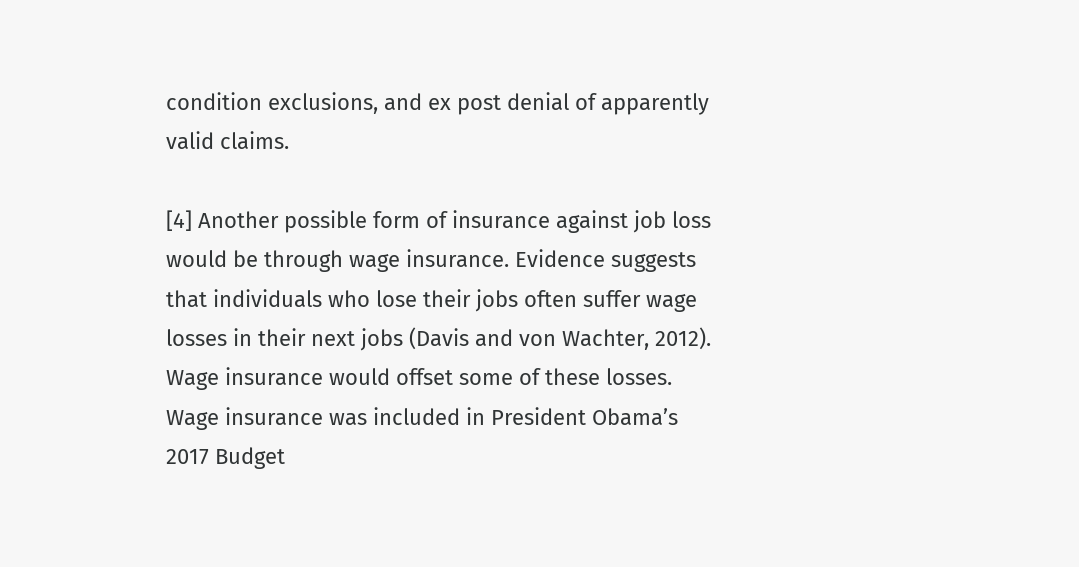condition exclusions, and ex post denial of apparently valid claims.

[4] Another possible form of insurance against job loss would be through wage insurance. Evidence suggests that individuals who lose their jobs often suffer wage losses in their next jobs (Davis and von Wachter, 2012). Wage insurance would offset some of these losses. Wage insurance was included in President Obama’s 2017 Budget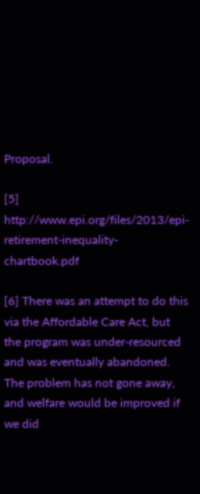Proposal.

[5] http://www.epi.org/files/2013/epi-retirement-inequality-chartbook.pdf

[6] There was an attempt to do this via the Affordable Care Act, but the program was under-resourced and was eventually abandoned. The problem has not gone away, and welfare would be improved if we did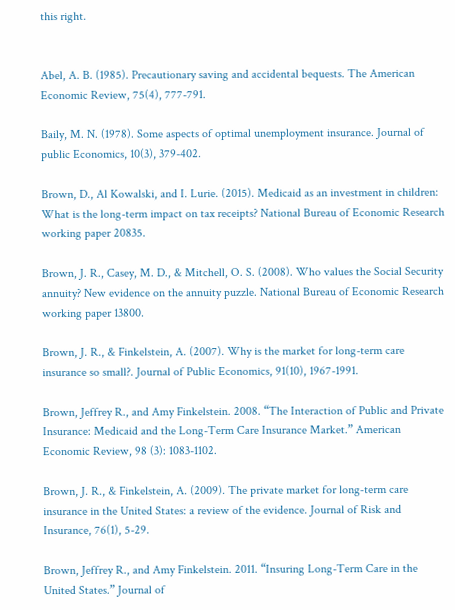this right.


Abel, A. B. (1985). Precautionary saving and accidental bequests. The American Economic Review, 75(4), 777-791.

Baily, M. N. (1978). Some aspects of optimal unemployment insurance. Journal of public Economics, 10(3), 379-402.

Brown, D., Al Kowalski, and I. Lurie. (2015). Medicaid as an investment in children: What is the long-term impact on tax receipts? National Bureau of Economic Research working paper 20835.

Brown, J. R., Casey, M. D., & Mitchell, O. S. (2008). Who values the Social Security annuity? New evidence on the annuity puzzle. National Bureau of Economic Research working paper 13800.

Brown, J. R., & Finkelstein, A. (2007). Why is the market for long-term care insurance so small?. Journal of Public Economics, 91(10), 1967-1991.

Brown, Jeffrey R., and Amy Finkelstein. 2008. “The Interaction of Public and Private Insurance: Medicaid and the Long-Term Care Insurance Market.” American Economic Review, 98 (3): 1083-1102.

Brown, J. R., & Finkelstein, A. (2009). The private market for long‐term care insurance in the United States: a review of the evidence. Journal of Risk and Insurance, 76(1), 5-29.

Brown, Jeffrey R., and Amy Finkelstein. 2011. “Insuring Long-Term Care in the United States.” Journal of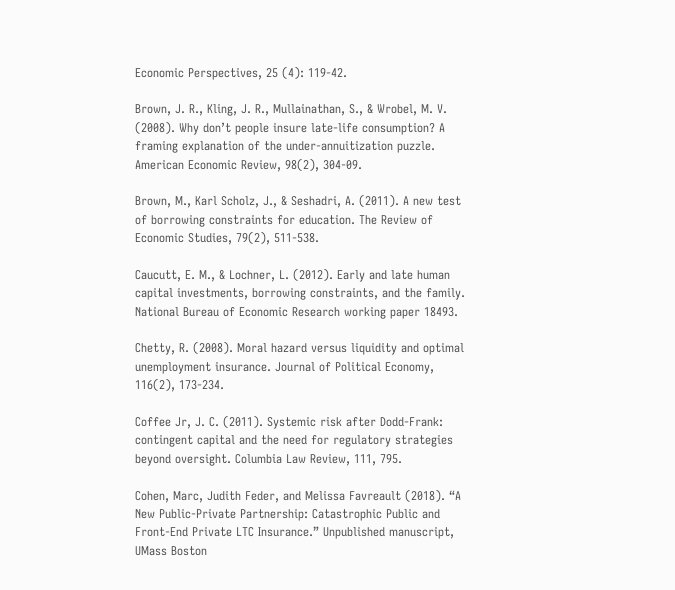Economic Perspectives, 25 (4): 119-42.

Brown, J. R., Kling, J. R., Mullainathan, S., & Wrobel, M. V. (2008). Why don’t people insure late-life consumption? A framing explanation of the under-annuitization puzzle. American Economic Review, 98(2), 304-09.

Brown, M., Karl Scholz, J., & Seshadri, A. (2011). A new test of borrowing constraints for education. The Review of Economic Studies, 79(2), 511-538.

Caucutt, E. M., & Lochner, L. (2012). Early and late human capital investments, borrowing constraints, and the family. National Bureau of Economic Research working paper 18493.

Chetty, R. (2008). Moral hazard versus liquidity and optimal unemployment insurance. Journal of Political Economy, 116(2), 173-234.

Coffee Jr, J. C. (2011). Systemic risk after Dodd-Frank: contingent capital and the need for regulatory strategies beyond oversight. Columbia Law Review, 111, 795.

Cohen, Marc, Judith Feder, and Melissa Favreault (2018). “A New Public-Private Partnership: Catastrophic Public and Front-End Private LTC Insurance.” Unpublished manuscript, UMass Boston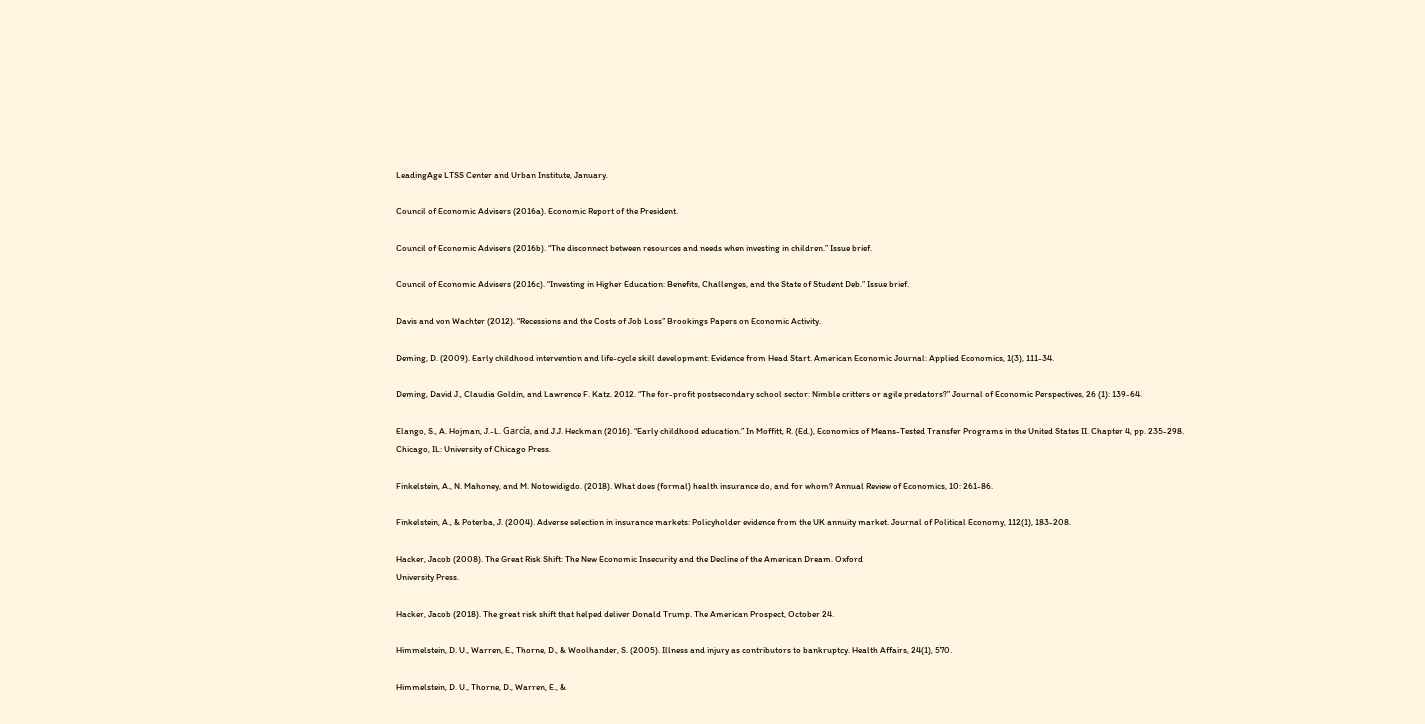LeadingAge LTSS Center and Urban Institute, January.

Council of Economic Advisers (2016a). Economic Report of the President.

Council of Economic Advisers (2016b). “The disconnect between resources and needs when investing in children.” Issue brief.

Council of Economic Advisers (2016c). “Investing in Higher Education: Benefits, Challenges, and the State of Student Deb.” Issue brief.

Davis and von Wachter (2012). “Recessions and the Costs of Job Loss” Brookings Papers on Economic Activity.

Deming, D. (2009). Early childhood intervention and life-cycle skill development: Evidence from Head Start. American Economic Journal: Applied Economics, 1(3), 111-34.

Deming, David J., Claudia Goldin, and Lawrence F. Katz. 2012. “The for-profit postsecondary school sector: Nimble critters or agile predators?” Journal of Economic Perspectives, 26 (1): 139-64.

Elango, S., A. Hojman, J.-L. García, and J.J. Heckman (2016). “Early childhood education.” In Moffitt, R. (Ed.), Economics of Means-Tested Transfer Programs in the United States II. Chapter 4, pp. 235-298. Chicago, IL: University of Chicago Press.

Finkelstein, A., N. Mahoney, and M. Notowidigdo. (2018). What does (formal) health insurance do, and for whom? Annual Review of Economics, 10: 261-86.

Finkelstein, A., & Poterba, J. (2004). Adverse selection in insurance markets: Policyholder evidence from the UK annuity market. Journal of Political Economy, 112(1), 183-208.

Hacker, Jacob (2008). The Great Risk Shift: The New Economic Insecurity and the Decline of the American Dream. Oxford
University Press.

Hacker, Jacob (2018). The great risk shift that helped deliver Donald Trump. The American Prospect, October 24.

Himmelstein, D. U., Warren, E., Thorne, D., & Woolhander, S. (2005). Illness and injury as contributors to bankruptcy. Health Affairs, 24(1), 570.

Himmelstein, D. U., Thorne, D., Warren, E., &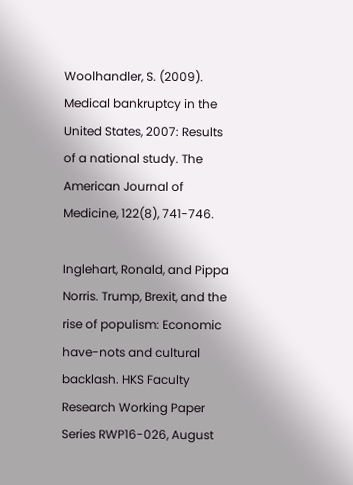Woolhandler, S. (2009). Medical bankruptcy in the United States, 2007: Results of a national study. The American Journal of Medicine, 122(8), 741-746.

Inglehart, Ronald, and Pippa Norris. Trump, Brexit, and the rise of populism: Economic have-nots and cultural backlash. HKS Faculty Research Working Paper Series RWP16-026, August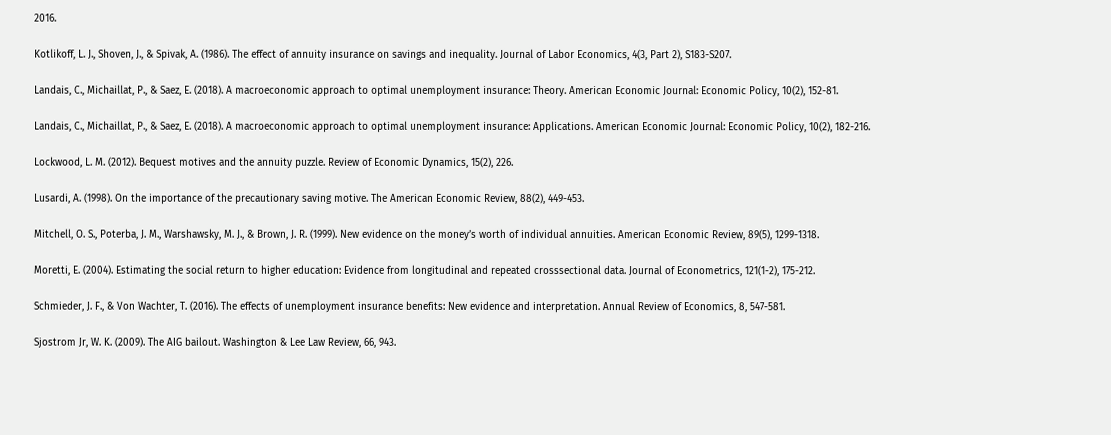2016.

Kotlikoff, L. J., Shoven, J., & Spivak, A. (1986). The effect of annuity insurance on savings and inequality. Journal of Labor Economics, 4(3, Part 2), S183-S207.

Landais, C., Michaillat, P., & Saez, E. (2018). A macroeconomic approach to optimal unemployment insurance: Theory. American Economic Journal: Economic Policy, 10(2), 152-81.

Landais, C., Michaillat, P., & Saez, E. (2018). A macroeconomic approach to optimal unemployment insurance: Applications. American Economic Journal: Economic Policy, 10(2), 182-216.

Lockwood, L. M. (2012). Bequest motives and the annuity puzzle. Review of Economic Dynamics, 15(2), 226.

Lusardi, A. (1998). On the importance of the precautionary saving motive. The American Economic Review, 88(2), 449-453.

Mitchell, O. S., Poterba, J. M., Warshawsky, M. J., & Brown, J. R. (1999). New evidence on the money’s worth of individual annuities. American Economic Review, 89(5), 1299-1318.

Moretti, E. (2004). Estimating the social return to higher education: Evidence from longitudinal and repeated crosssectional data. Journal of Econometrics, 121(1-2), 175-212.

Schmieder, J. F., & Von Wachter, T. (2016). The effects of unemployment insurance benefits: New evidence and interpretation. Annual Review of Economics, 8, 547-581.

Sjostrom Jr, W. K. (2009). The AIG bailout. Washington & Lee Law Review, 66, 943.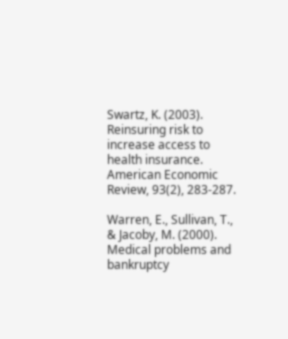Swartz, K. (2003). Reinsuring risk to increase access to health insurance. American Economic Review, 93(2), 283-287.

Warren, E., Sullivan, T., & Jacoby, M. (2000). Medical problems and bankruptcy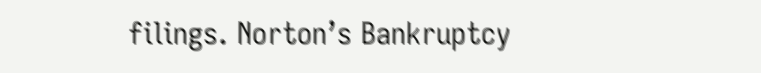filings. Norton’s Bankruptcy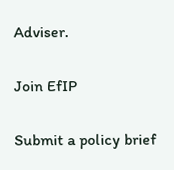Adviser.

Join EfIP

Submit a policy brief